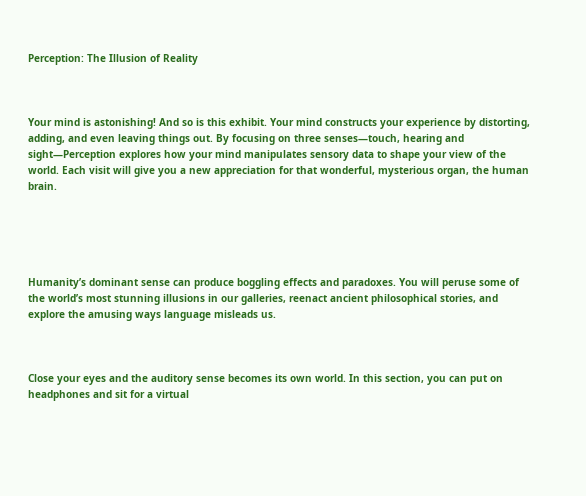Perception: The Illusion of Reality



Your mind is astonishing! And so is this exhibit. Your mind constructs your experience by distorting, adding, and even leaving things out. By focusing on three senses—touch, hearing and sight—Perception explores how your mind manipulates sensory data to shape your view of the world. Each visit will give you a new appreciation for that wonderful, mysterious organ, the human brain.





Humanity’s dominant sense can produce boggling effects and paradoxes. You will peruse some of the world’s most stunning illusions in our galleries, reenact ancient philosophical stories, and explore the amusing ways language misleads us.



Close your eyes and the auditory sense becomes its own world. In this section, you can put on headphones and sit for a virtual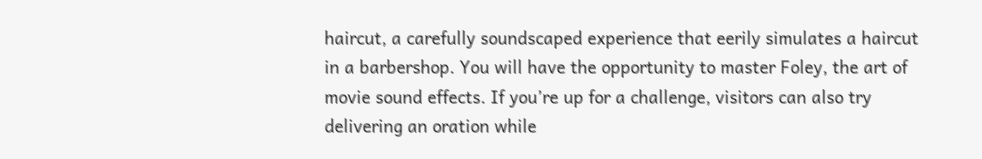haircut, a carefully soundscaped experience that eerily simulates a haircut in a barbershop. You will have the opportunity to master Foley, the art of movie sound effects. If you’re up for a challenge, visitors can also try delivering an oration while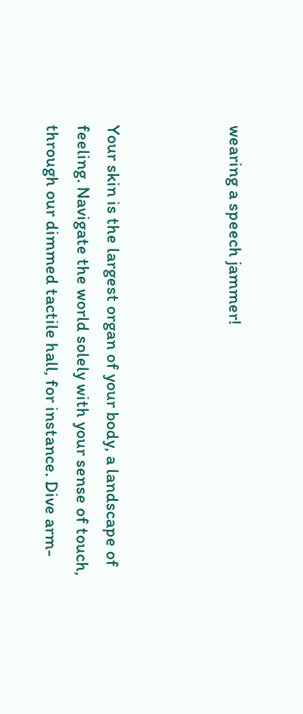wearing a speech jammer!



Your skin is the largest organ of your body, a landscape of feeling. Navigate the world solely with your sense of touch, through our dimmed tactile hall, for instance. Dive arm-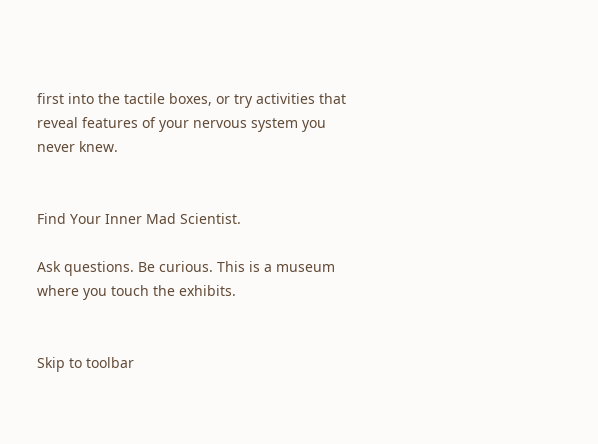first into the tactile boxes, or try activities that reveal features of your nervous system you never knew.


Find Your Inner Mad Scientist.

Ask questions. Be curious. This is a museum where you touch the exhibits.


Skip to toolbar